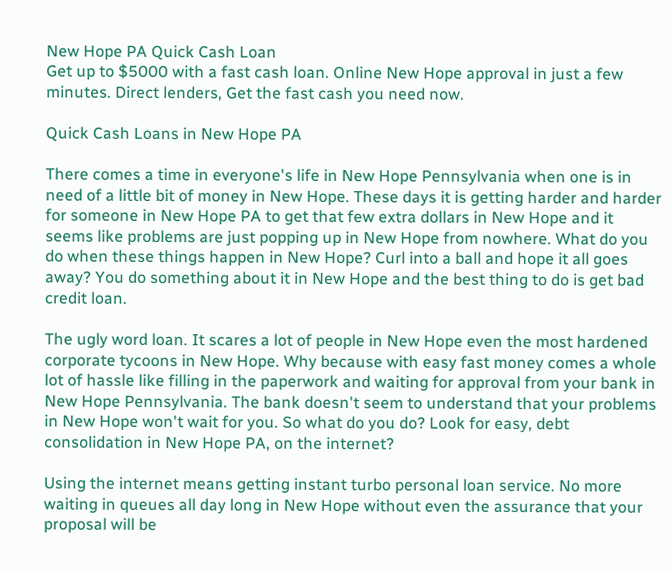New Hope PA Quick Cash Loan
Get up to $5000 with a fast cash loan. Online New Hope approval in just a few minutes. Direct lenders, Get the fast cash you need now.

Quick Cash Loans in New Hope PA

There comes a time in everyone's life in New Hope Pennsylvania when one is in need of a little bit of money in New Hope. These days it is getting harder and harder for someone in New Hope PA to get that few extra dollars in New Hope and it seems like problems are just popping up in New Hope from nowhere. What do you do when these things happen in New Hope? Curl into a ball and hope it all goes away? You do something about it in New Hope and the best thing to do is get bad credit loan.

The ugly word loan. It scares a lot of people in New Hope even the most hardened corporate tycoons in New Hope. Why because with easy fast money comes a whole lot of hassle like filling in the paperwork and waiting for approval from your bank in New Hope Pennsylvania. The bank doesn't seem to understand that your problems in New Hope won't wait for you. So what do you do? Look for easy, debt consolidation in New Hope PA, on the internet?

Using the internet means getting instant turbo personal loan service. No more waiting in queues all day long in New Hope without even the assurance that your proposal will be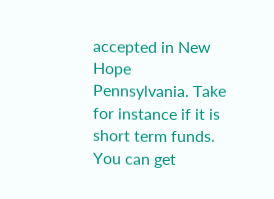accepted in New Hope Pennsylvania. Take for instance if it is short term funds. You can get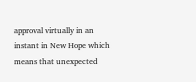approval virtually in an instant in New Hope which means that unexpected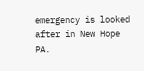emergency is looked after in New Hope PA.